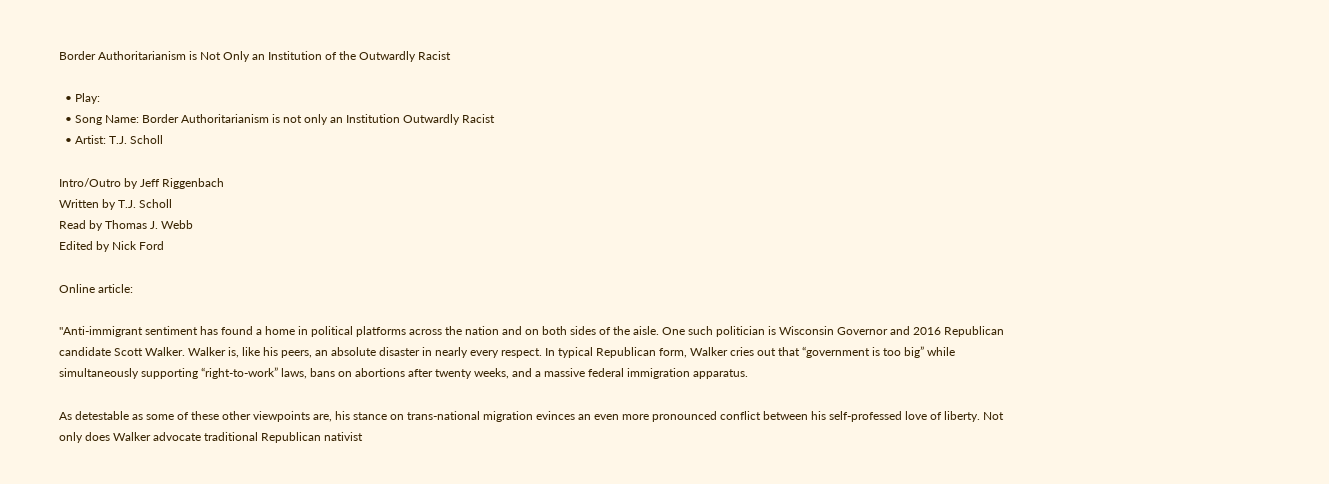Border Authoritarianism is Not Only an Institution of the Outwardly Racist

  • Play:
  • Song Name: Border Authoritarianism is not only an Institution Outwardly Racist
  • Artist: T.J. Scholl

Intro/Outro by Jeff Riggenbach
Written by T.J. Scholl
Read by Thomas J. Webb
Edited by Nick Ford

Online article:

"Anti-immigrant sentiment has found a home in political platforms across the nation and on both sides of the aisle. One such politician is Wisconsin Governor and 2016 Republican candidate Scott Walker. Walker is, like his peers, an absolute disaster in nearly every respect. In typical Republican form, Walker cries out that “government is too big” while simultaneously supporting “right-to-work” laws, bans on abortions after twenty weeks, and a massive federal immigration apparatus.

As detestable as some of these other viewpoints are, his stance on trans-national migration evinces an even more pronounced conflict between his self-professed love of liberty. Not only does Walker advocate traditional Republican nativist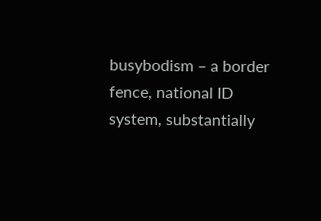busybodism – a border fence, national ID system, substantially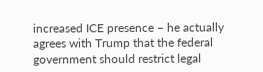increased ICE presence – he actually agrees with Trump that the federal government should restrict legal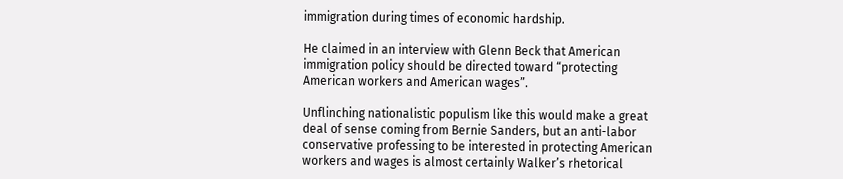immigration during times of economic hardship.

He claimed in an interview with Glenn Beck that American immigration policy should be directed toward “protecting American workers and American wages”.

Unflinching nationalistic populism like this would make a great deal of sense coming from Bernie Sanders, but an anti-labor conservative professing to be interested in protecting American workers and wages is almost certainly Walker’s rhetorical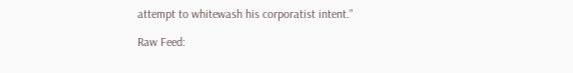attempt to whitewash his corporatist intent."

Raw Feed: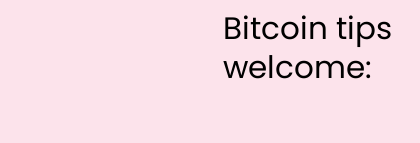Bitcoin tips welcome: